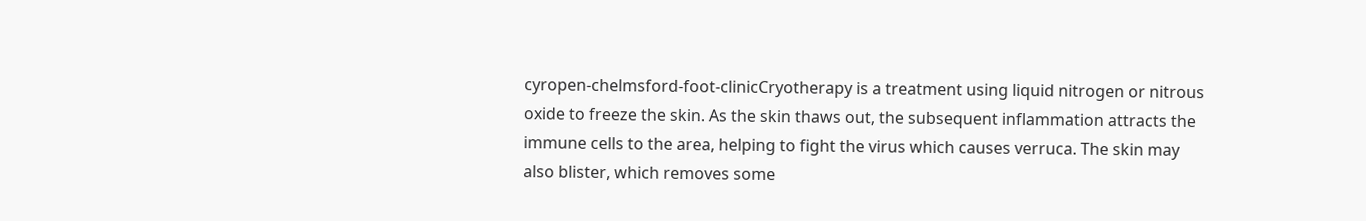cyropen-chelmsford-foot-clinicCryotherapy is a treatment using liquid nitrogen or nitrous oxide to freeze the skin. As the skin thaws out, the subsequent inflammation attracts the immune cells to the area, helping to fight the virus which causes verruca. The skin may also blister, which removes some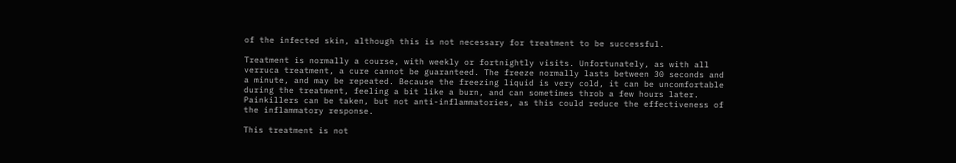of the infected skin, although this is not necessary for treatment to be successful.

Treatment is normally a course, with weekly or fortnightly visits. Unfortunately, as with all verruca treatment, a cure cannot be guaranteed. The freeze normally lasts between 30 seconds and a minute, and may be repeated. Because the freezing liquid is very cold, it can be uncomfortable during the treatment, feeling a bit like a burn, and can sometimes throb a few hours later. Painkillers can be taken, but not anti-inflammatories, as this could reduce the effectiveness of the inflammatory response.

This treatment is not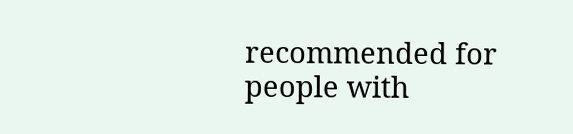recommended for people with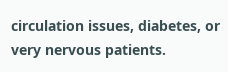circulation issues, diabetes, or very nervous patients.